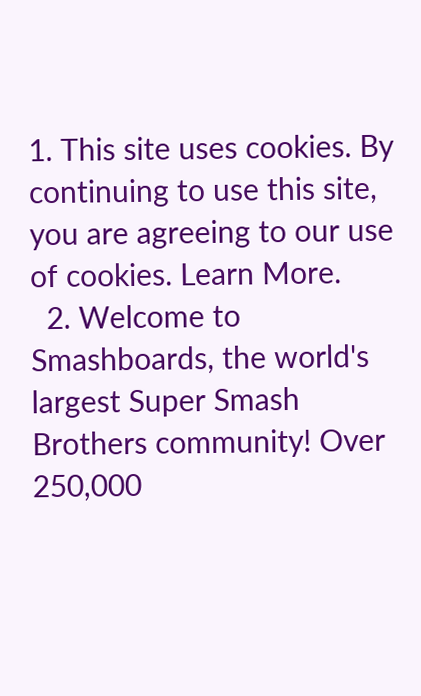1. This site uses cookies. By continuing to use this site, you are agreeing to our use of cookies. Learn More.
  2. Welcome to Smashboards, the world's largest Super Smash Brothers community! Over 250,000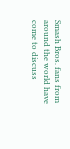Smash Bros. fans from around the world have come to discuss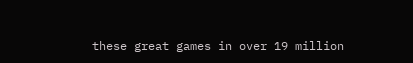these great games in over 19 million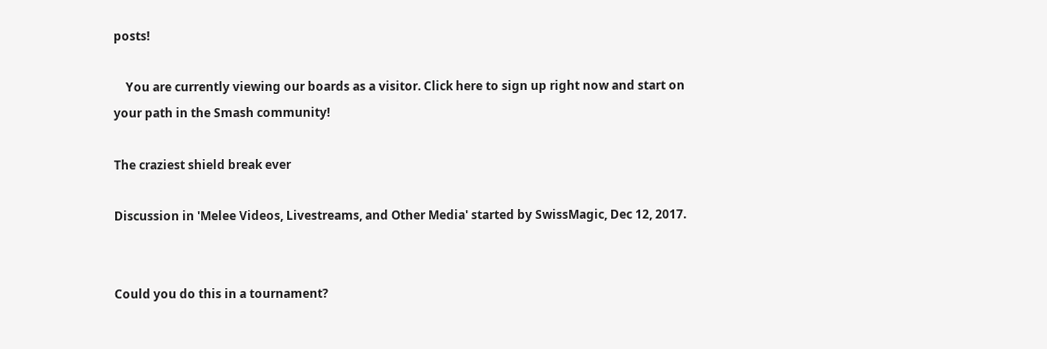posts!

    You are currently viewing our boards as a visitor. Click here to sign up right now and start on your path in the Smash community!

The craziest shield break ever

Discussion in 'Melee Videos, Livestreams, and Other Media' started by SwissMagic, Dec 12, 2017.


Could you do this in a tournament?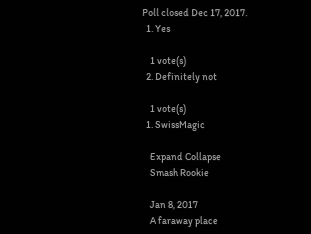Poll closed Dec 17, 2017.
  1. Yes

    1 vote(s)
  2. Definitely not

    1 vote(s)
  1. SwissMagic

    Expand Collapse
    Smash Rookie

    Jan 8, 2017
    A faraway place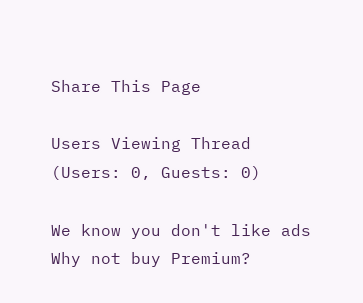Share This Page

Users Viewing Thread (Users: 0, Guests: 0)

We know you don't like ads
Why not buy Premium?